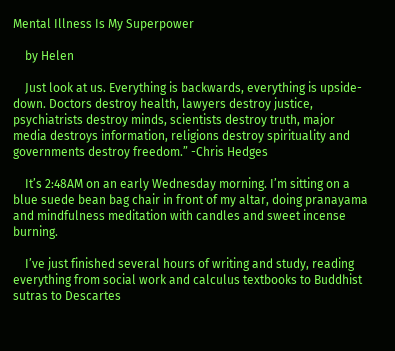Mental Illness Is My Superpower

    by Helen

    Just look at us. Everything is backwards, everything is upside-down. Doctors destroy health, lawyers destroy justice, psychiatrists destroy minds, scientists destroy truth, major media destroys information, religions destroy spirituality and governments destroy freedom.” -Chris Hedges

    It’s 2:48AM on an early Wednesday morning. I’m sitting on a blue suede bean bag chair in front of my altar, doing pranayama and mindfulness meditation with candles and sweet incense burning.

    I’ve just finished several hours of writing and study, reading everything from social work and calculus textbooks to Buddhist sutras to Descartes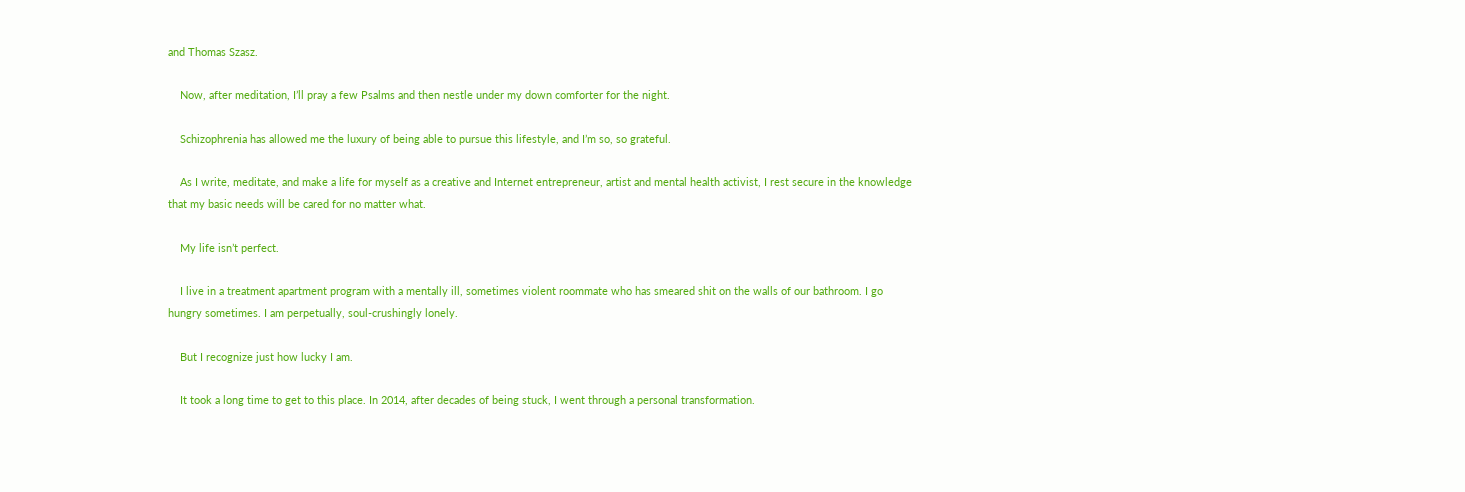and Thomas Szasz.

    Now, after meditation, I’ll pray a few Psalms and then nestle under my down comforter for the night.

    Schizophrenia has allowed me the luxury of being able to pursue this lifestyle, and I’m so, so grateful.

    As I write, meditate, and make a life for myself as a creative and Internet entrepreneur, artist and mental health activist, I rest secure in the knowledge that my basic needs will be cared for no matter what.

    My life isn’t perfect.

    I live in a treatment apartment program with a mentally ill, sometimes violent roommate who has smeared shit on the walls of our bathroom. I go hungry sometimes. I am perpetually, soul-crushingly lonely.

    But I recognize just how lucky I am.

    It took a long time to get to this place. In 2014, after decades of being stuck, I went through a personal transformation.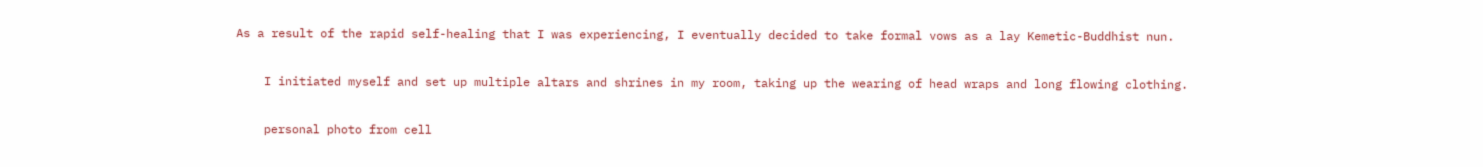As a result of the rapid self-healing that I was experiencing, I eventually decided to take formal vows as a lay Kemetic-Buddhist nun.

    I initiated myself and set up multiple altars and shrines in my room, taking up the wearing of head wraps and long flowing clothing.

    personal photo from cell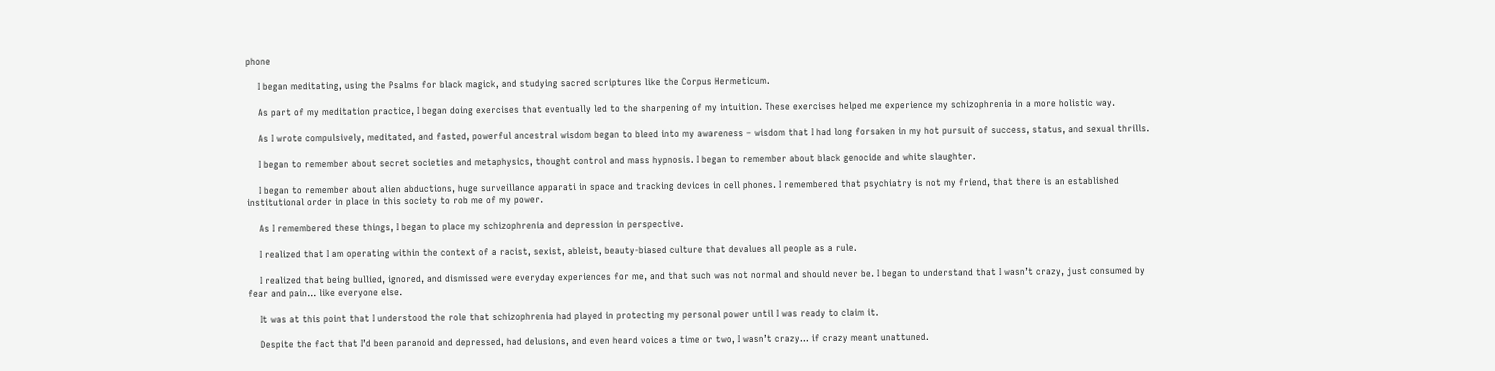phone

    I began meditating, using the Psalms for black magick, and studying sacred scriptures like the Corpus Hermeticum.

    As part of my meditation practice, I began doing exercises that eventually led to the sharpening of my intuition. These exercises helped me experience my schizophrenia in a more holistic way.

    As I wrote compulsively, meditated, and fasted, powerful ancestral wisdom began to bleed into my awareness – wisdom that I had long forsaken in my hot pursuit of success, status, and sexual thrills.

    I began to remember about secret societies and metaphysics, thought control and mass hypnosis. I began to remember about black genocide and white slaughter.

    I began to remember about alien abductions, huge surveillance apparati in space and tracking devices in cell phones. I remembered that psychiatry is not my friend, that there is an established institutional order in place in this society to rob me of my power.

    As I remembered these things, I began to place my schizophrenia and depression in perspective.

    I realized that I am operating within the context of a racist, sexist, ableist, beauty-biased culture that devalues all people as a rule.

    I realized that being bullied, ignored, and dismissed were everyday experiences for me, and that such was not normal and should never be. I began to understand that I wasn’t crazy, just consumed by fear and pain… like everyone else.

    It was at this point that I understood the role that schizophrenia had played in protecting my personal power until I was ready to claim it.

    Despite the fact that I’d been paranoid and depressed, had delusions, and even heard voices a time or two, I wasn’t crazy… if crazy meant unattuned.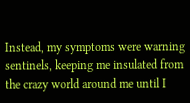Instead, my symptoms were warning sentinels, keeping me insulated from the crazy world around me until I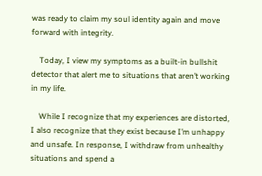was ready to claim my soul identity again and move forward with integrity.

    Today, I view my symptoms as a built-in bullshit detector that alert me to situations that aren’t working in my life.

    While I recognize that my experiences are distorted, I also recognize that they exist because I’m unhappy and unsafe. In response, I withdraw from unhealthy situations and spend a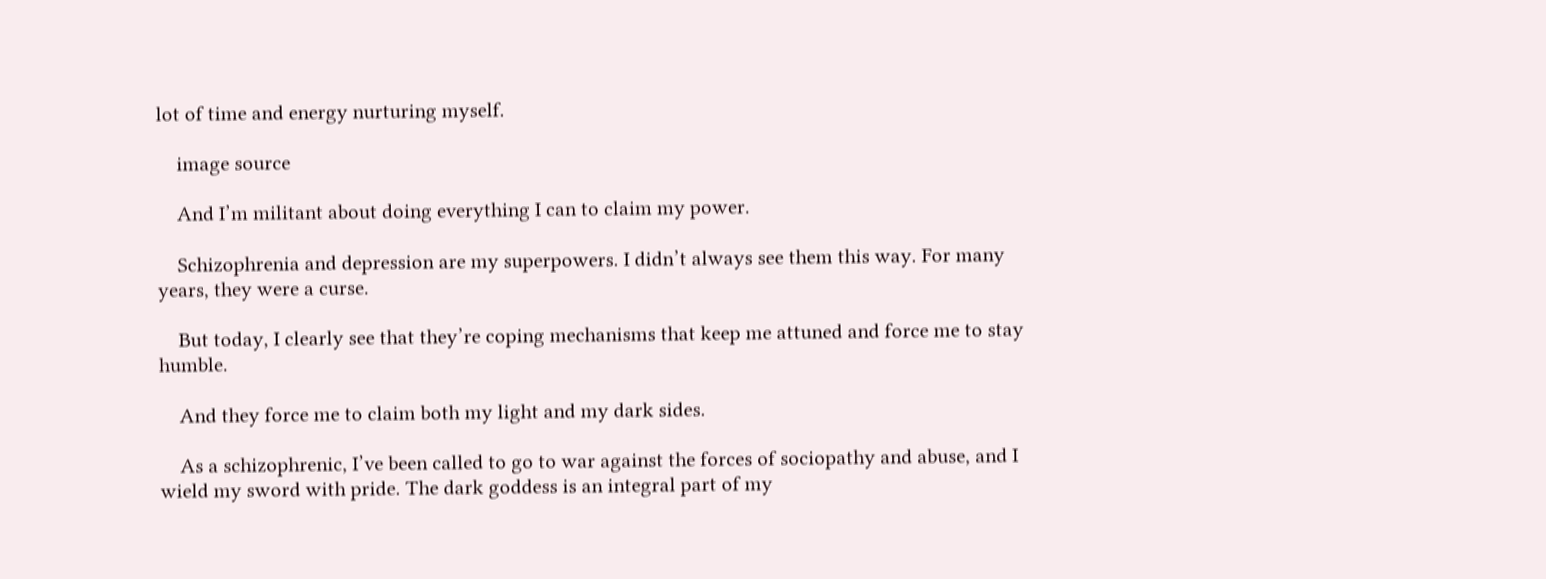lot of time and energy nurturing myself.

    image source

    And I’m militant about doing everything I can to claim my power.

    Schizophrenia and depression are my superpowers. I didn’t always see them this way. For many years, they were a curse.

    But today, I clearly see that they’re coping mechanisms that keep me attuned and force me to stay humble.

    And they force me to claim both my light and my dark sides.

    As a schizophrenic, I’ve been called to go to war against the forces of sociopathy and abuse, and I wield my sword with pride. The dark goddess is an integral part of my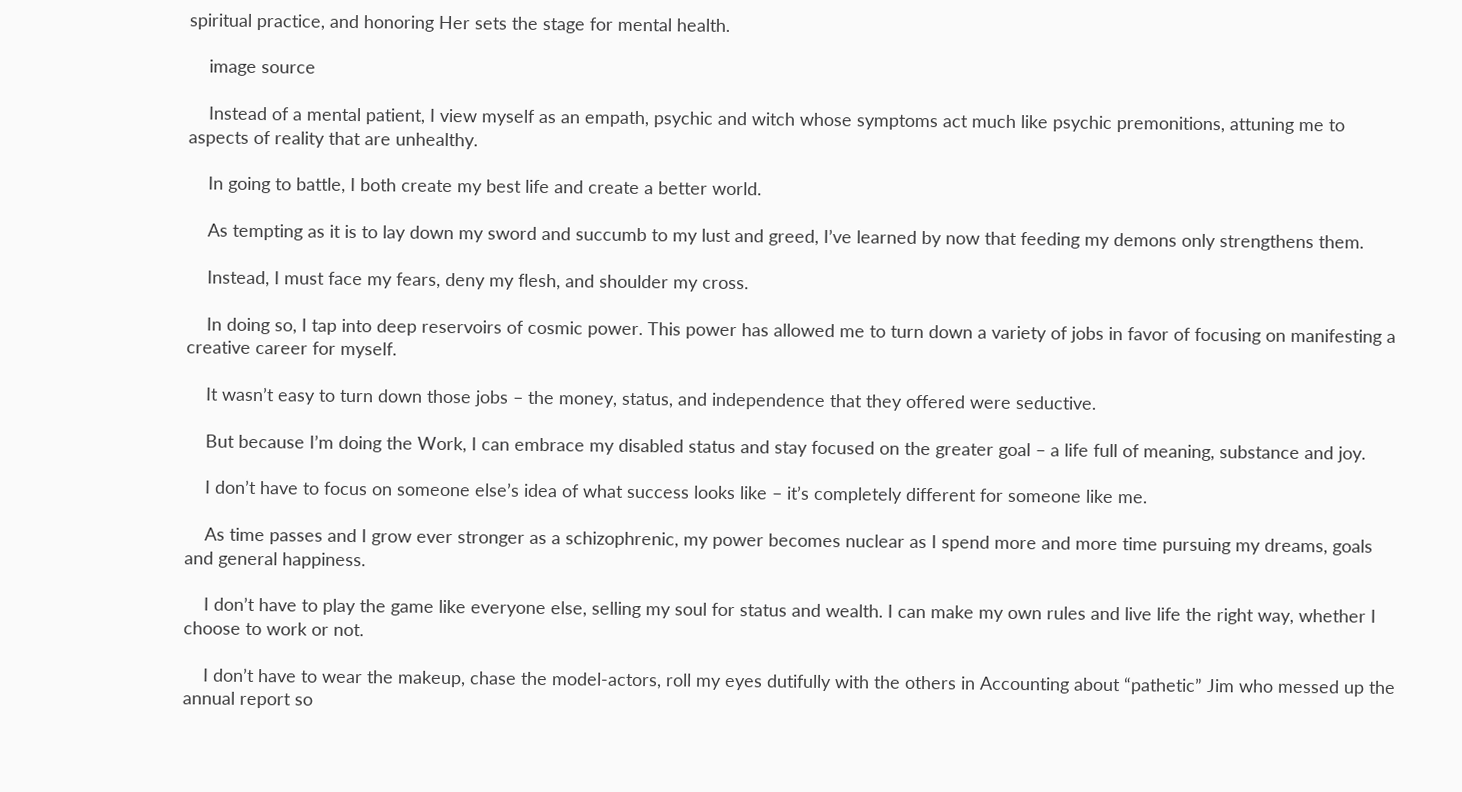spiritual practice, and honoring Her sets the stage for mental health.

    image source

    Instead of a mental patient, I view myself as an empath, psychic and witch whose symptoms act much like psychic premonitions, attuning me to aspects of reality that are unhealthy.

    In going to battle, I both create my best life and create a better world.

    As tempting as it is to lay down my sword and succumb to my lust and greed, I’ve learned by now that feeding my demons only strengthens them.

    Instead, I must face my fears, deny my flesh, and shoulder my cross.

    In doing so, I tap into deep reservoirs of cosmic power. This power has allowed me to turn down a variety of jobs in favor of focusing on manifesting a creative career for myself.

    It wasn’t easy to turn down those jobs – the money, status, and independence that they offered were seductive.

    But because I’m doing the Work, I can embrace my disabled status and stay focused on the greater goal – a life full of meaning, substance and joy.

    I don’t have to focus on someone else’s idea of what success looks like – it’s completely different for someone like me.

    As time passes and I grow ever stronger as a schizophrenic, my power becomes nuclear as I spend more and more time pursuing my dreams, goals and general happiness.

    I don’t have to play the game like everyone else, selling my soul for status and wealth. I can make my own rules and live life the right way, whether I choose to work or not.

    I don’t have to wear the makeup, chase the model-actors, roll my eyes dutifully with the others in Accounting about “pathetic” Jim who messed up the annual report so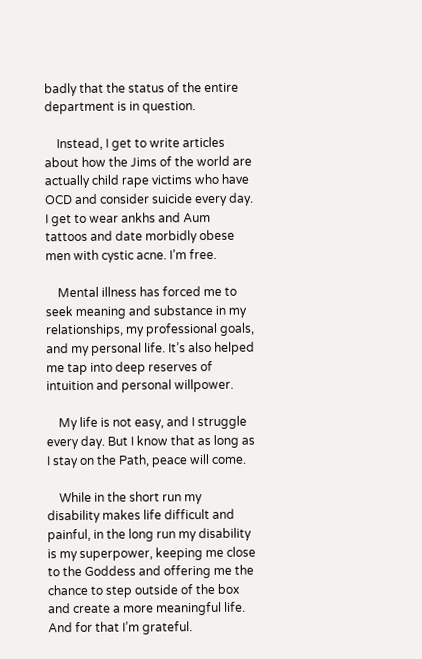badly that the status of the entire department is in question.

    Instead, I get to write articles about how the Jims of the world are actually child rape victims who have OCD and consider suicide every day. I get to wear ankhs and Aum tattoos and date morbidly obese men with cystic acne. I’m free.

    Mental illness has forced me to seek meaning and substance in my relationships, my professional goals, and my personal life. It’s also helped me tap into deep reserves of intuition and personal willpower.

    My life is not easy, and I struggle every day. But I know that as long as I stay on the Path, peace will come.

    While in the short run my disability makes life difficult and painful, in the long run my disability is my superpower, keeping me close to the Goddess and offering me the chance to step outside of the box and create a more meaningful life. And for that I’m grateful.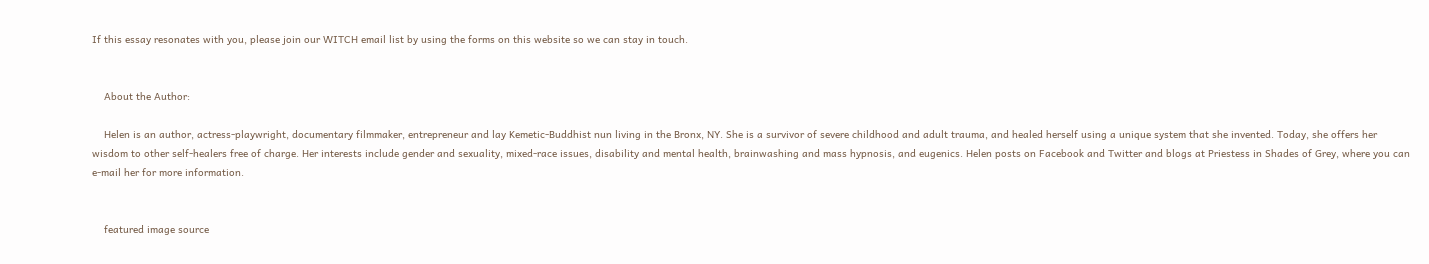If this essay resonates with you, please join our WITCH email list by using the forms on this website so we can stay in touch.


    About the Author:

    Helen is an author, actress-playwright, documentary filmmaker, entrepreneur and lay Kemetic-Buddhist nun living in the Bronx, NY. She is a survivor of severe childhood and adult trauma, and healed herself using a unique system that she invented. Today, she offers her wisdom to other self-healers free of charge. Her interests include gender and sexuality, mixed-race issues, disability and mental health, brainwashing and mass hypnosis, and eugenics. Helen posts on Facebook and Twitter and blogs at Priestess in Shades of Grey, where you can e-mail her for more information.


    featured image source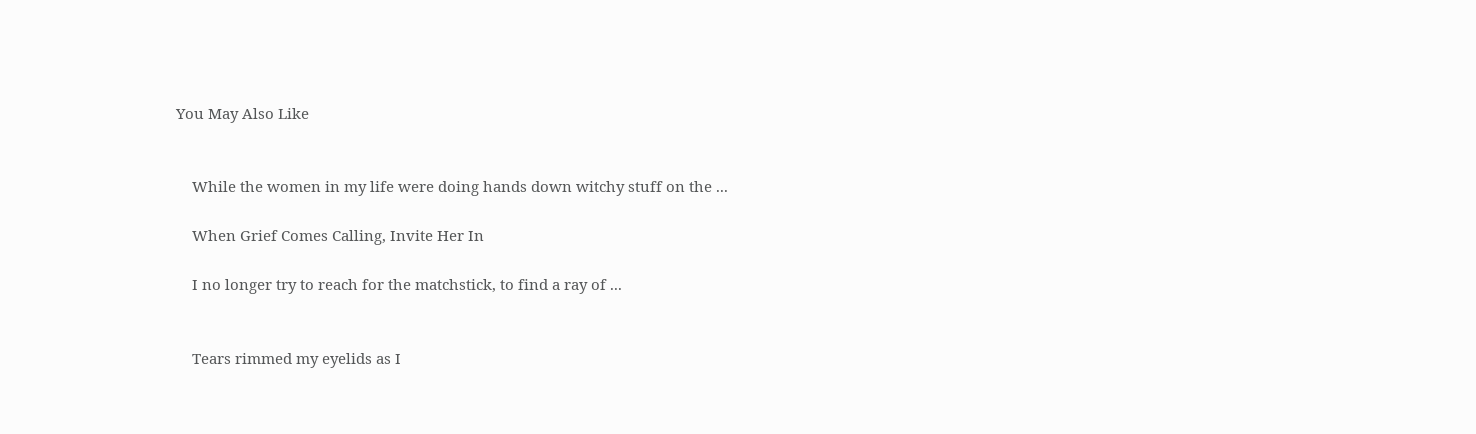You May Also Like


    While the women in my life were doing hands down witchy stuff on the ...

    When Grief Comes Calling, Invite Her In

    I no longer try to reach for the matchstick, to find a ray of ...


    Tears rimmed my eyelids as I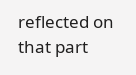reflected on that part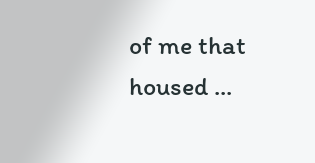of me that housed ...